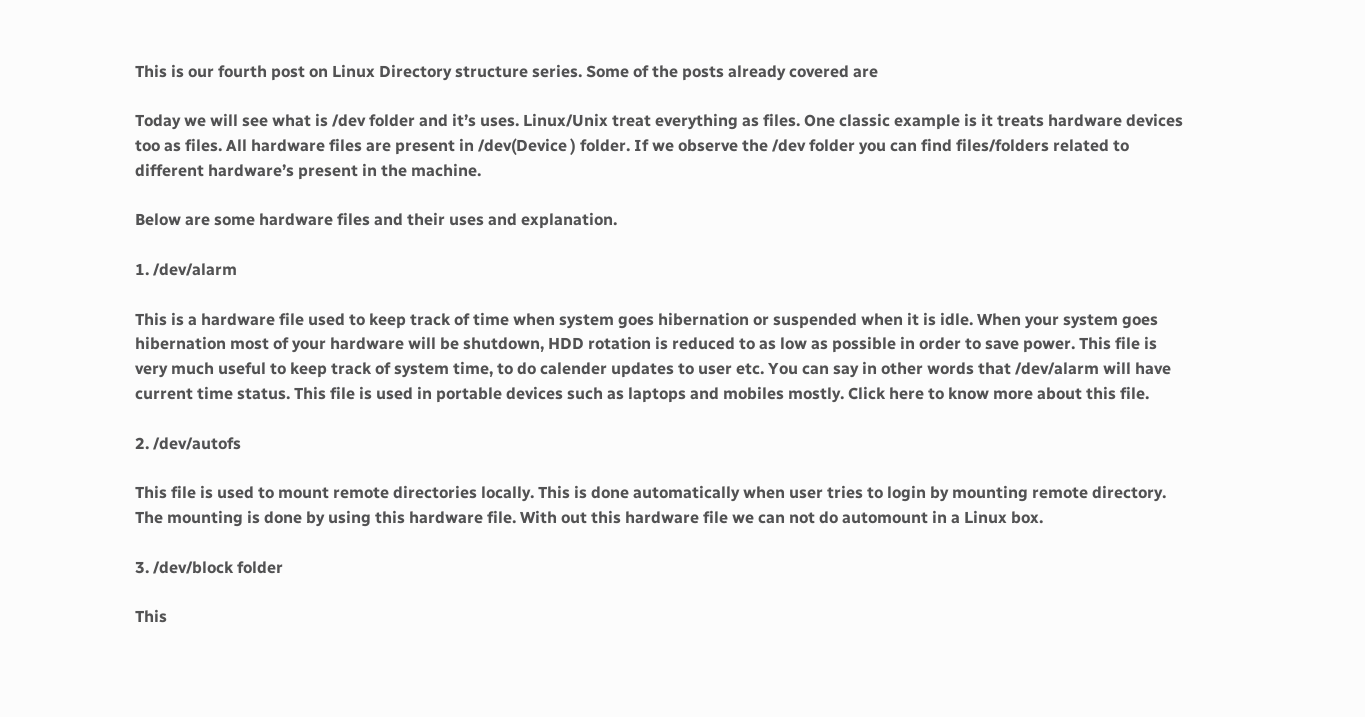This is our fourth post on Linux Directory structure series. Some of the posts already covered are

Today we will see what is /dev folder and it’s uses. Linux/Unix treat everything as files. One classic example is it treats hardware devices too as files. All hardware files are present in /dev(Device ) folder. If we observe the /dev folder you can find files/folders related to different hardware’s present in the machine.

Below are some hardware files and their uses and explanation.

1. /dev/alarm

This is a hardware file used to keep track of time when system goes hibernation or suspended when it is idle. When your system goes hibernation most of your hardware will be shutdown, HDD rotation is reduced to as low as possible in order to save power. This file is very much useful to keep track of system time, to do calender updates to user etc. You can say in other words that /dev/alarm will have current time status. This file is used in portable devices such as laptops and mobiles mostly. Click here to know more about this file.

2. /dev/autofs

This file is used to mount remote directories locally. This is done automatically when user tries to login by mounting remote directory. The mounting is done by using this hardware file. With out this hardware file we can not do automount in a Linux box.

3. /dev/block folder

This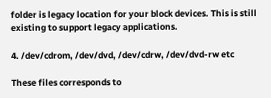folder is legacy location for your block devices. This is still existing to support legacy applications.

4. /dev/cdrom, /dev/dvd, /dev/cdrw, /dev/dvd-rw etc

These files corresponds to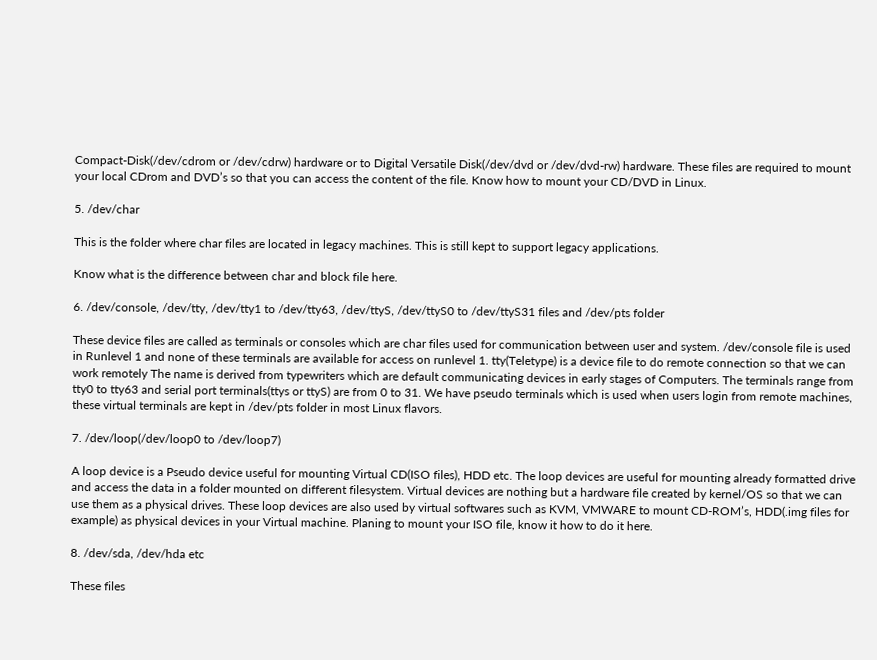Compact-Disk(/dev/cdrom or /dev/cdrw) hardware or to Digital Versatile Disk(/dev/dvd or /dev/dvd-rw) hardware. These files are required to mount your local CDrom and DVD’s so that you can access the content of the file. Know how to mount your CD/DVD in Linux.

5. /dev/char

This is the folder where char files are located in legacy machines. This is still kept to support legacy applications.

Know what is the difference between char and block file here.

6. /dev/console, /dev/tty, /dev/tty1 to /dev/tty63, /dev/ttyS, /dev/ttyS0 to /dev/ttyS31 files and /dev/pts folder

These device files are called as terminals or consoles which are char files used for communication between user and system. /dev/console file is used in Runlevel 1 and none of these terminals are available for access on runlevel 1. tty(Teletype) is a device file to do remote connection so that we can work remotely The name is derived from typewriters which are default communicating devices in early stages of Computers. The terminals range from tty0 to tty63 and serial port terminals(ttys or ttyS) are from 0 to 31. We have pseudo terminals which is used when users login from remote machines, these virtual terminals are kept in /dev/pts folder in most Linux flavors.

7. /dev/loop(/dev/loop0 to /dev/loop7)

A loop device is a Pseudo device useful for mounting Virtual CD(ISO files), HDD etc. The loop devices are useful for mounting already formatted drive and access the data in a folder mounted on different filesystem. Virtual devices are nothing but a hardware file created by kernel/OS so that we can use them as a physical drives. These loop devices are also used by virtual softwares such as KVM, VMWARE to mount CD-ROM’s, HDD(.img files for example) as physical devices in your Virtual machine. Planing to mount your ISO file, know it how to do it here.

8. /dev/sda, /dev/hda etc

These files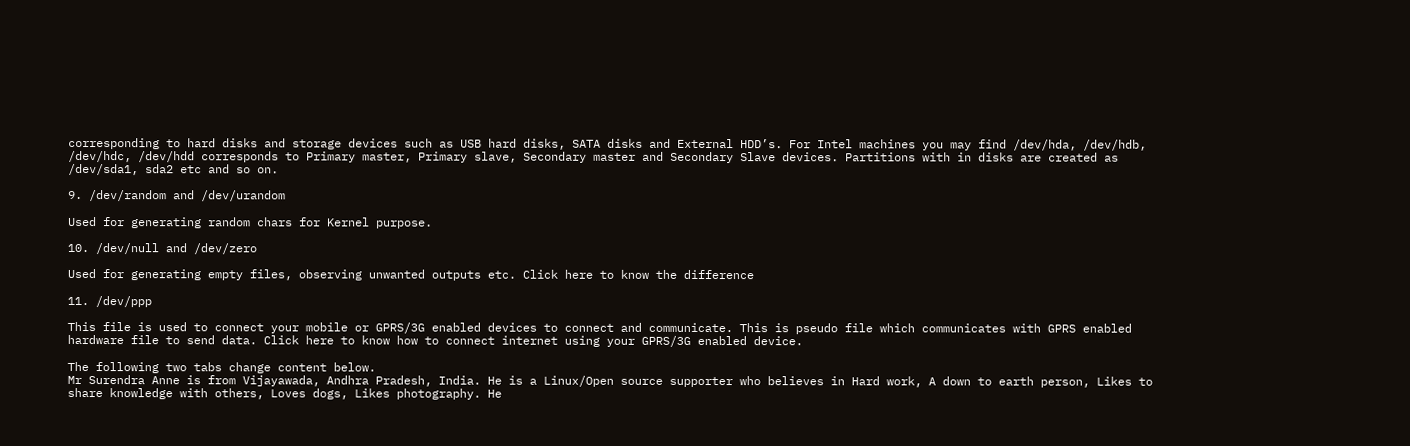corresponding to hard disks and storage devices such as USB hard disks, SATA disks and External HDD’s. For Intel machines you may find /dev/hda, /dev/hdb, /dev/hdc, /dev/hdd corresponds to Primary master, Primary slave, Secondary master and Secondary Slave devices. Partitions with in disks are created as /dev/sda1, sda2 etc and so on.

9. /dev/random and /dev/urandom

Used for generating random chars for Kernel purpose.

10. /dev/null and /dev/zero

Used for generating empty files, observing unwanted outputs etc. Click here to know the difference

11. /dev/ppp

This file is used to connect your mobile or GPRS/3G enabled devices to connect and communicate. This is pseudo file which communicates with GPRS enabled hardware file to send data. Click here to know how to connect internet using your GPRS/3G enabled device.

The following two tabs change content below.
Mr Surendra Anne is from Vijayawada, Andhra Pradesh, India. He is a Linux/Open source supporter who believes in Hard work, A down to earth person, Likes to share knowledge with others, Loves dogs, Likes photography. He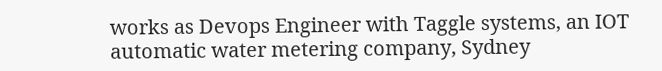works as Devops Engineer with Taggle systems, an IOT automatic water metering company, Sydney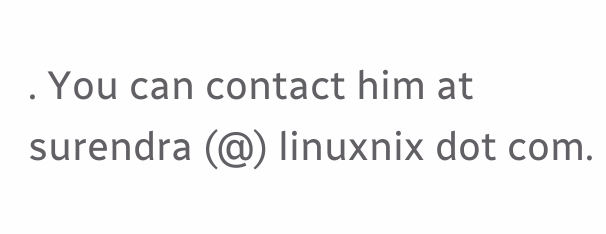. You can contact him at surendra (@) linuxnix dot com.